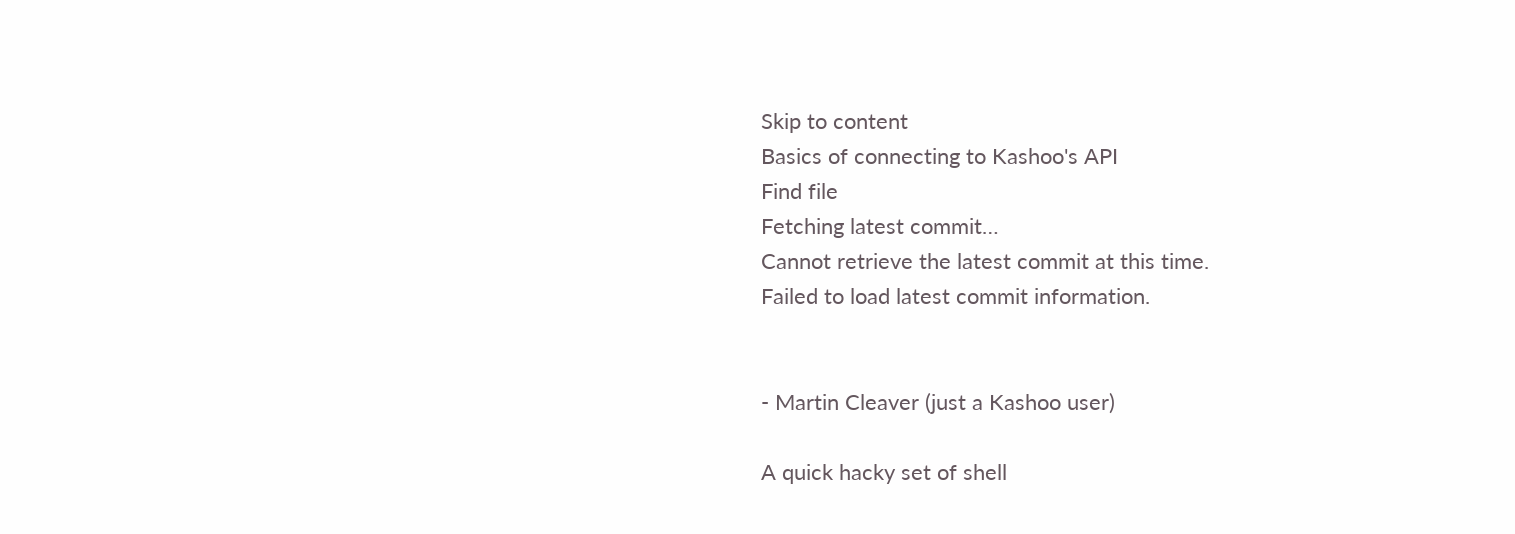Skip to content
Basics of connecting to Kashoo's API
Find file
Fetching latest commit…
Cannot retrieve the latest commit at this time.
Failed to load latest commit information.


- Martin Cleaver (just a Kashoo user)

A quick hacky set of shell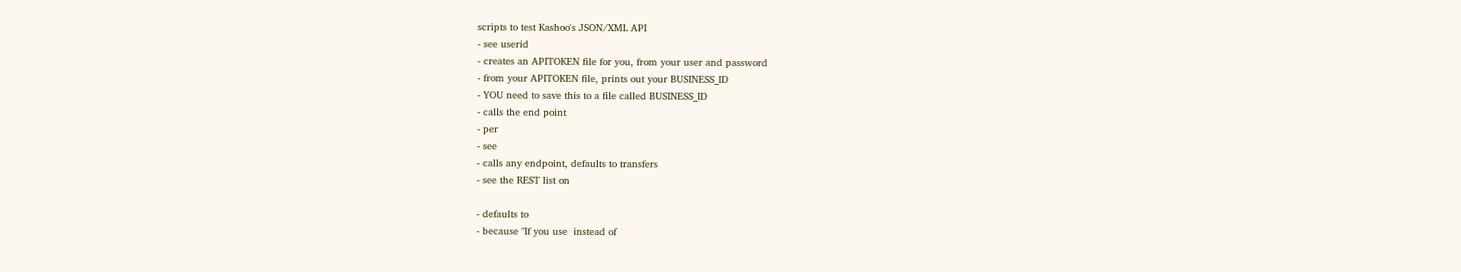scripts to test Kashoo's JSON/XML API
- see userid
- creates an APITOKEN file for you, from your user and password
- from your APITOKEN file, prints out your BUSINESS_ID
- YOU need to save this to a file called BUSINESS_ID
- calls the end point
- per
- see
- calls any endpoint, defaults to transfers
- see the REST list on

- defaults to
- because "If you use  instead of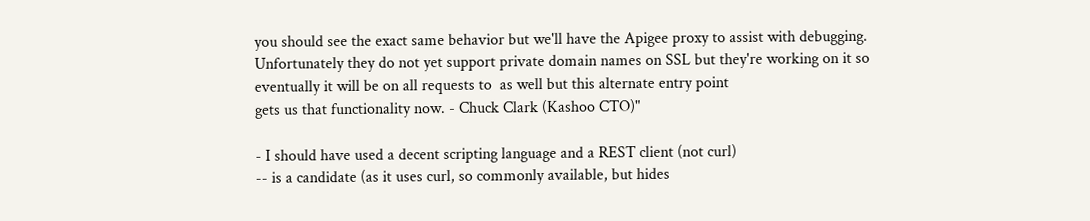you should see the exact same behavior but we'll have the Apigee proxy to assist with debugging.
Unfortunately they do not yet support private domain names on SSL but they're working on it so
eventually it will be on all requests to  as well but this alternate entry point
gets us that functionality now. - Chuck Clark (Kashoo CTO)"

- I should have used a decent scripting language and a REST client (not curl)
-- is a candidate (as it uses curl, so commonly available, but hides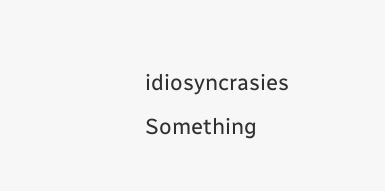idiosyncrasies
Something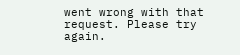went wrong with that request. Please try again.